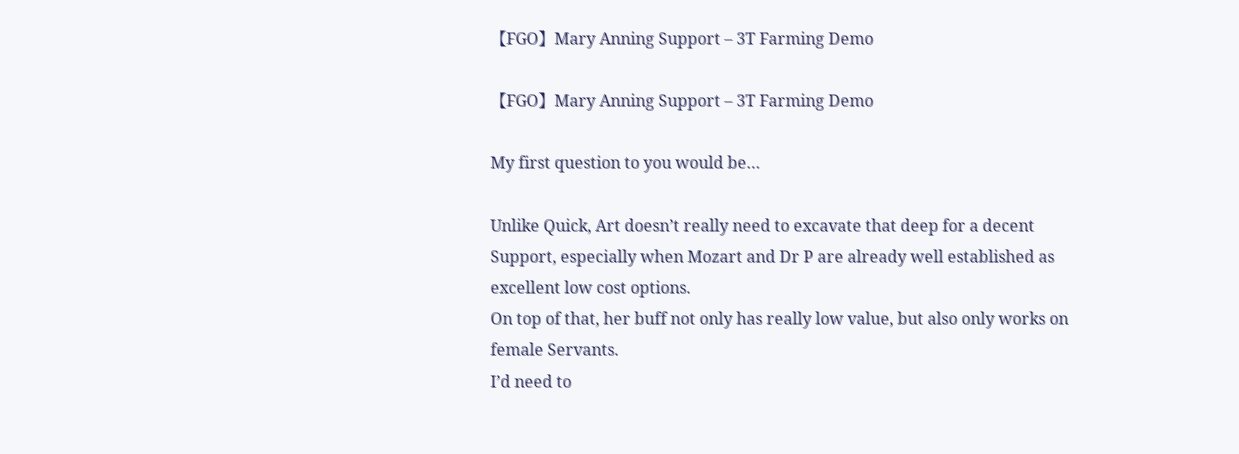【FGO】Mary Anning Support – 3T Farming Demo

【FGO】Mary Anning Support – 3T Farming Demo

My first question to you would be…

Unlike Quick, Art doesn’t really need to excavate that deep for a decent Support, especially when Mozart and Dr P are already well established as excellent low cost options.
On top of that, her buff not only has really low value, but also only works on female Servants.
I’d need to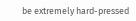be extremely hard-pressed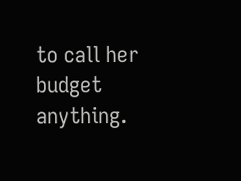to call her budget anything.